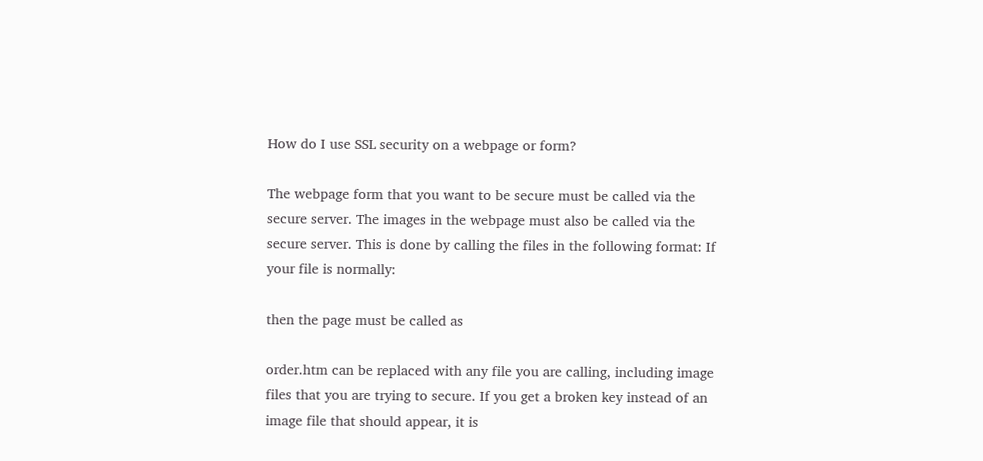How do I use SSL security on a webpage or form?

The webpage form that you want to be secure must be called via the secure server. The images in the webpage must also be called via the secure server. This is done by calling the files in the following format: If your file is normally:

then the page must be called as

order.htm can be replaced with any file you are calling, including image files that you are trying to secure. If you get a broken key instead of an image file that should appear, it is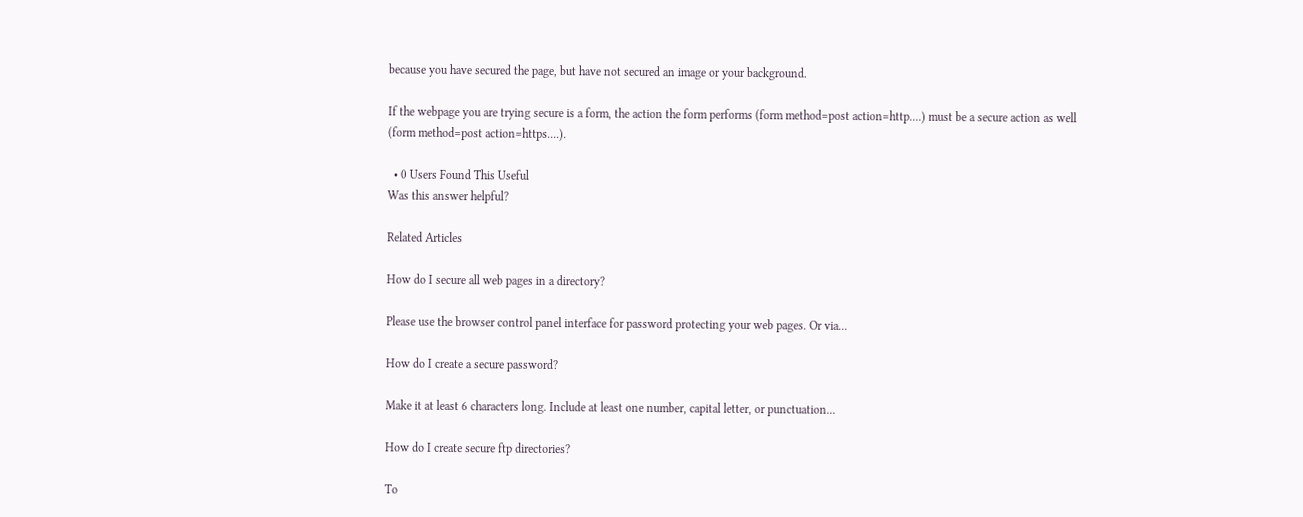because you have secured the page, but have not secured an image or your background.

If the webpage you are trying secure is a form, the action the form performs (form method=post action=http....) must be a secure action as well (form method=post action=https....).

  • 0 Users Found This Useful
Was this answer helpful?

Related Articles

How do I secure all web pages in a directory?

Please use the browser control panel interface for password protecting your web pages. Or via...

How do I create a secure password?

Make it at least 6 characters long. Include at least one number, capital letter, or punctuation...

How do I create secure ftp directories?

To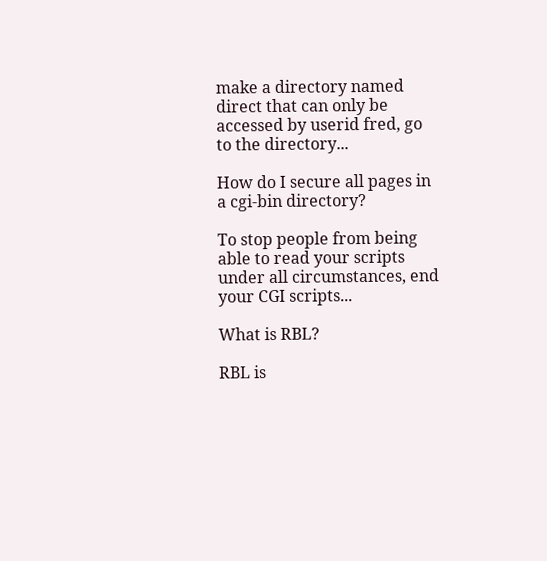make a directory named direct that can only be accessed by userid fred, go to the directory...

How do I secure all pages in a cgi-bin directory?

To stop people from being able to read your scripts under all circumstances, end your CGI scripts...

What is RBL?

RBL is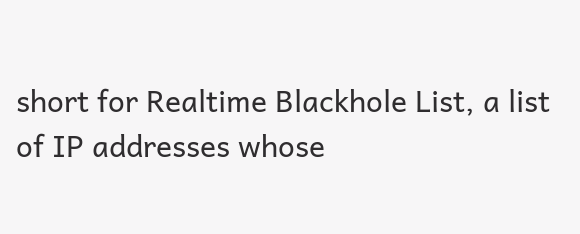short for Realtime Blackhole List, a list of IP addresses whose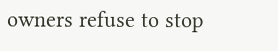owners refuse to stop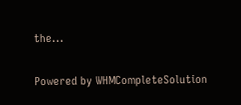the...

Powered by WHMCompleteSolution